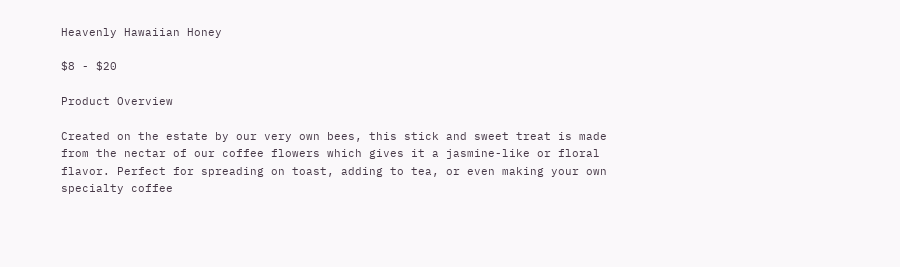Heavenly Hawaiian Honey

$8 - $20

Product Overview

Created on the estate by our very own bees, this stick and sweet treat is made from the nectar of our coffee flowers which gives it a jasmine-like or floral flavor. Perfect for spreading on toast, adding to tea, or even making your own specialty coffee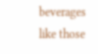beverages like those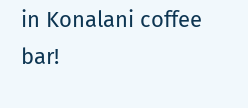in Konalani coffee bar!